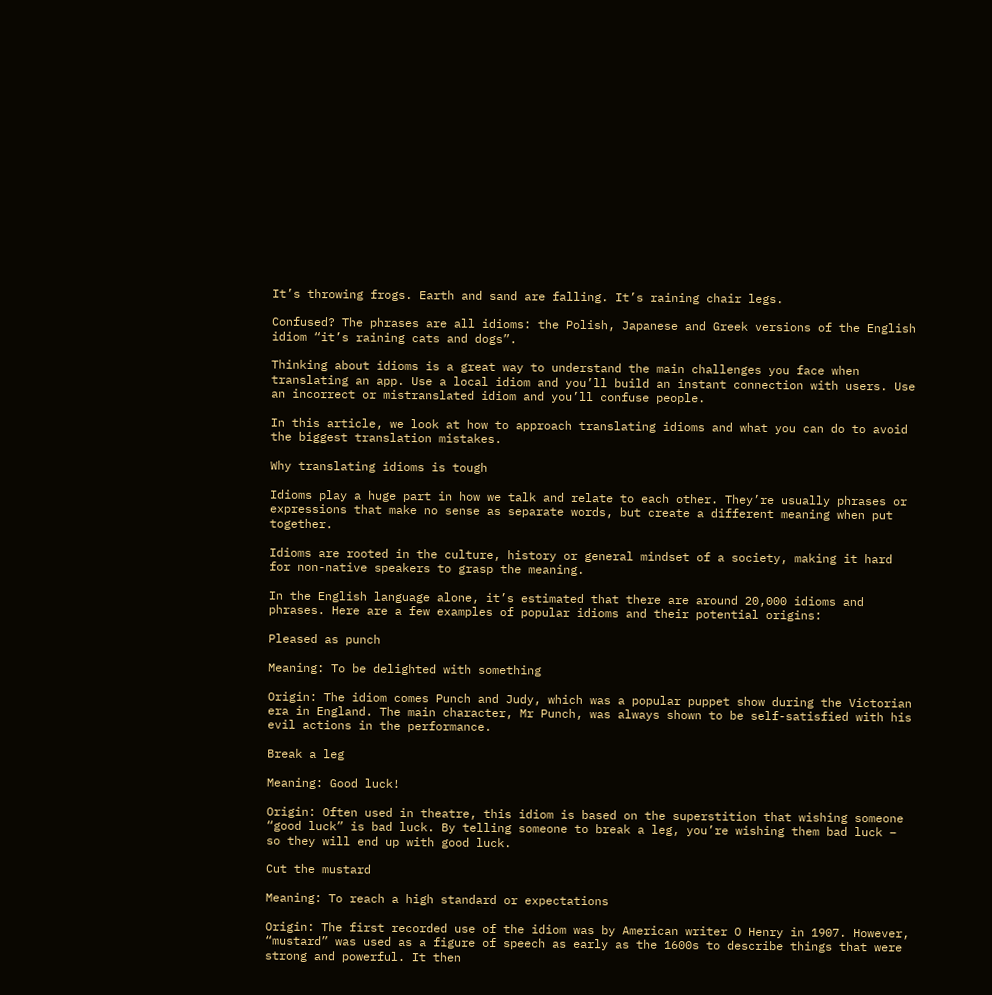It’s throwing frogs. Earth and sand are falling. It’s raining chair legs.

Confused? The phrases are all idioms: the Polish, Japanese and Greek versions of the English idiom “it’s raining cats and dogs”.

Thinking about idioms is a great way to understand the main challenges you face when translating an app. Use a local idiom and you’ll build an instant connection with users. Use an incorrect or mistranslated idiom and you’ll confuse people.

In this article, we look at how to approach translating idioms and what you can do to avoid the biggest translation mistakes.

Why translating idioms is tough

Idioms play a huge part in how we talk and relate to each other. They’re usually phrases or expressions that make no sense as separate words, but create a different meaning when put together.

Idioms are rooted in the culture, history or general mindset of a society, making it hard for non-native speakers to grasp the meaning.

In the English language alone, it’s estimated that there are around 20,000 idioms and phrases. Here are a few examples of popular idioms and their potential origins:

Pleased as punch

Meaning: To be delighted with something

Origin: The idiom comes Punch and Judy, which was a popular puppet show during the Victorian era in England. The main character, Mr Punch, was always shown to be self-satisfied with his evil actions in the performance.

Break a leg

Meaning: Good luck!

Origin: Often used in theatre, this idiom is based on the superstition that wishing someone “good luck” is bad luck. By telling someone to break a leg, you’re wishing them bad luck – so they will end up with good luck.

Cut the mustard

Meaning: To reach a high standard or expectations

Origin: The first recorded use of the idiom was by American writer O Henry in 1907. However, “mustard” was used as a figure of speech as early as the 1600s to describe things that were strong and powerful. It then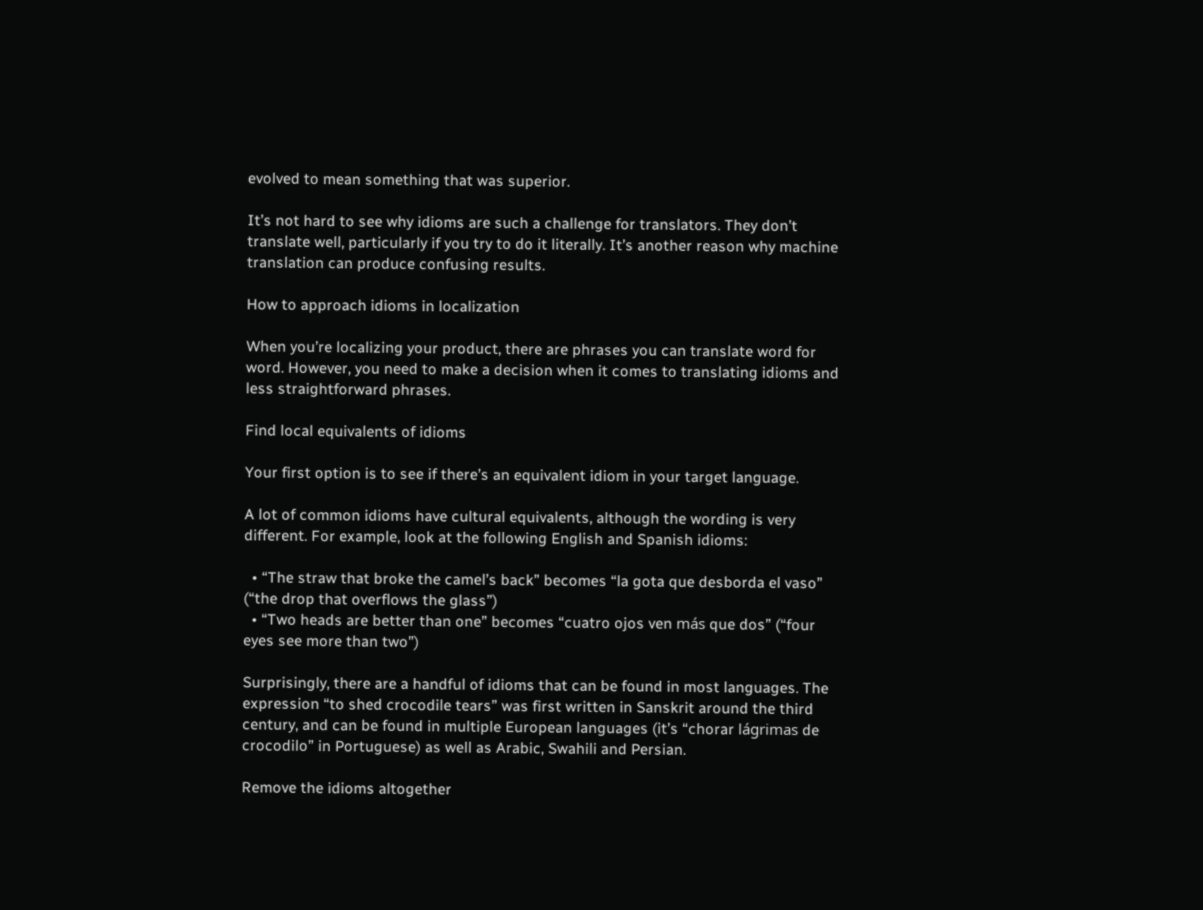evolved to mean something that was superior.

It’s not hard to see why idioms are such a challenge for translators. They don’t translate well, particularly if you try to do it literally. It’s another reason why machine translation can produce confusing results.

How to approach idioms in localization

When you’re localizing your product, there are phrases you can translate word for word. However, you need to make a decision when it comes to translating idioms and less straightforward phrases.

Find local equivalents of idioms

Your first option is to see if there’s an equivalent idiom in your target language.

A lot of common idioms have cultural equivalents, although the wording is very different. For example, look at the following English and Spanish idioms:

  • “The straw that broke the camel’s back” becomes “la gota que desborda el vaso” (“the drop that overflows the glass”)
  • “Two heads are better than one” becomes “cuatro ojos ven más que dos” (“four eyes see more than two”)

Surprisingly, there are a handful of idioms that can be found in most languages. The expression “to shed crocodile tears” was first written in Sanskrit around the third century, and can be found in multiple European languages (it’s “chorar lágrimas de crocodilo” in Portuguese) as well as Arabic, Swahili and Persian.

Remove the idioms altogether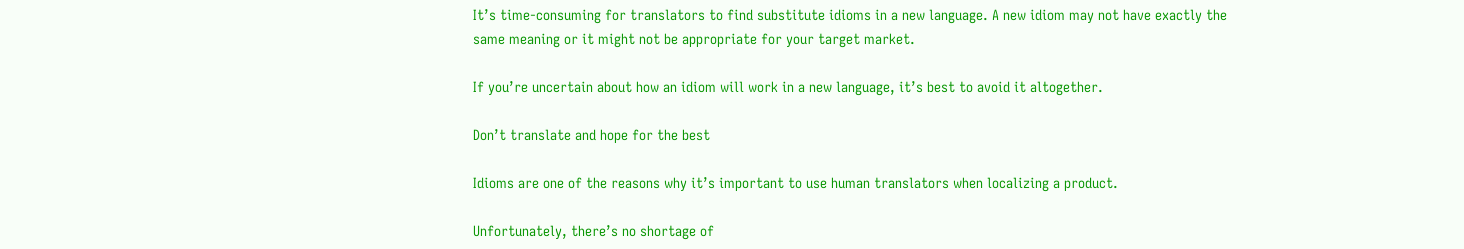It’s time-consuming for translators to find substitute idioms in a new language. A new idiom may not have exactly the same meaning or it might not be appropriate for your target market.

If you’re uncertain about how an idiom will work in a new language, it’s best to avoid it altogether.

Don’t translate and hope for the best

Idioms are one of the reasons why it’s important to use human translators when localizing a product.

Unfortunately, there’s no shortage of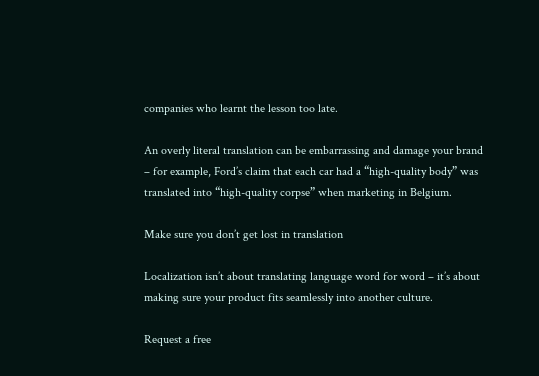companies who learnt the lesson too late.

An overly literal translation can be embarrassing and damage your brand – for example, Ford’s claim that each car had a “high-quality body” was translated into “high-quality corpse” when marketing in Belgium.

Make sure you don’t get lost in translation

Localization isn’t about translating language word for word – it’s about making sure your product fits seamlessly into another culture.

Request a free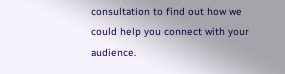consultation to find out how we could help you connect with your audience.